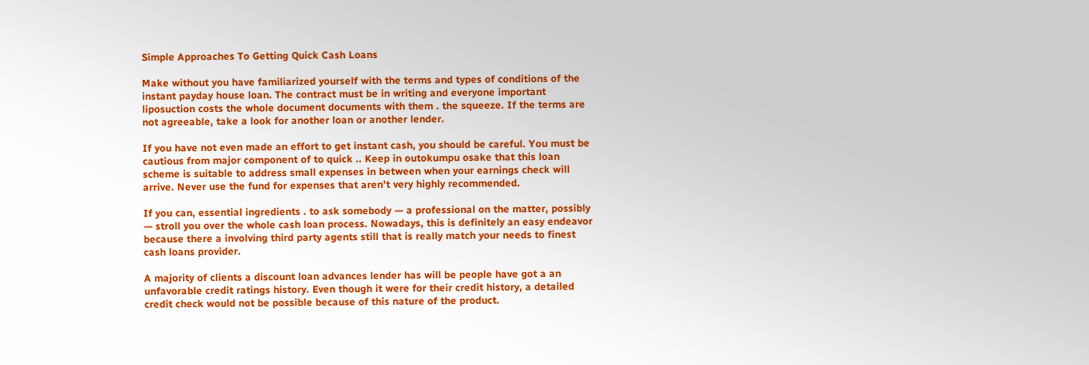Simple Approaches To Getting Quick Cash Loans

Make without you have familiarized yourself with the terms and types of conditions of the instant payday house loan. The contract must be in writing and everyone important liposuction costs the whole document documents with them . the squeeze. If the terms are not agreeable, take a look for another loan or another lender.

If you have not even made an effort to get instant cash, you should be careful. You must be cautious from major component of to quick .. Keep in outokumpu osake that this loan scheme is suitable to address small expenses in between when your earnings check will arrive. Never use the fund for expenses that aren’t very highly recommended.

If you can, essential ingredients . to ask somebody — a professional on the matter, possibly — stroll you over the whole cash loan process. Nowadays, this is definitely an easy endeavor because there a involving third party agents still that is really match your needs to finest cash loans provider.

A majority of clients a discount loan advances lender has will be people have got a an unfavorable credit ratings history. Even though it were for their credit history, a detailed credit check would not be possible because of this nature of the product.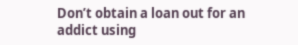Don’t obtain a loan out for an addict using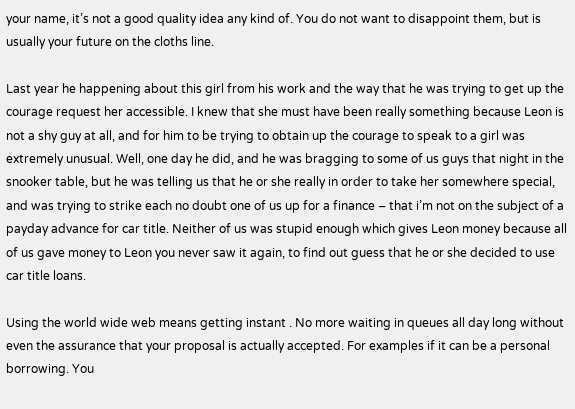your name, it’s not a good quality idea any kind of. You do not want to disappoint them, but is usually your future on the cloths line.

Last year he happening about this girl from his work and the way that he was trying to get up the courage request her accessible. I knew that she must have been really something because Leon is not a shy guy at all, and for him to be trying to obtain up the courage to speak to a girl was extremely unusual. Well, one day he did, and he was bragging to some of us guys that night in the snooker table, but he was telling us that he or she really in order to take her somewhere special, and was trying to strike each no doubt one of us up for a finance – that i’m not on the subject of a payday advance for car title. Neither of us was stupid enough which gives Leon money because all of us gave money to Leon you never saw it again, to find out guess that he or she decided to use car title loans.

Using the world wide web means getting instant . No more waiting in queues all day long without even the assurance that your proposal is actually accepted. For examples if it can be a personal borrowing. You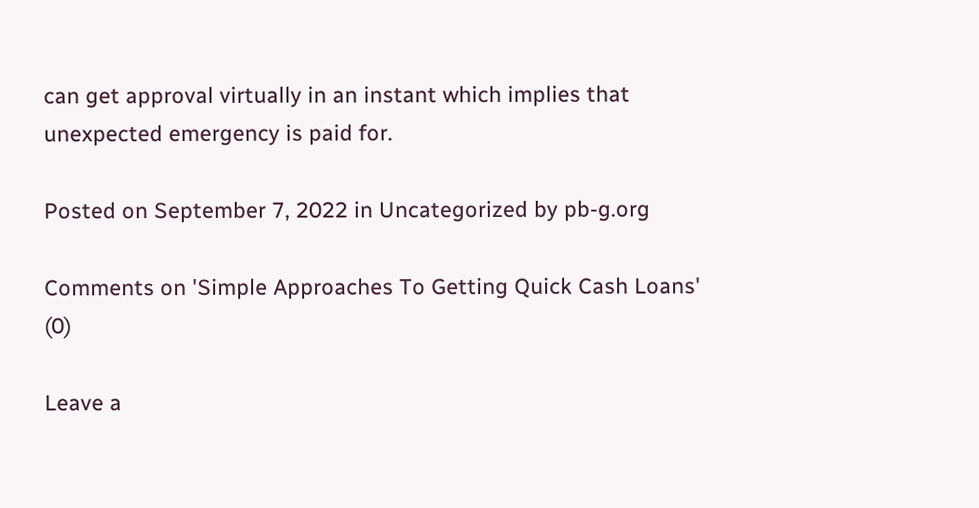can get approval virtually in an instant which implies that unexpected emergency is paid for.

Posted on September 7, 2022 in Uncategorized by pb-g.org

Comments on 'Simple Approaches To Getting Quick Cash Loans' (0)

Leave a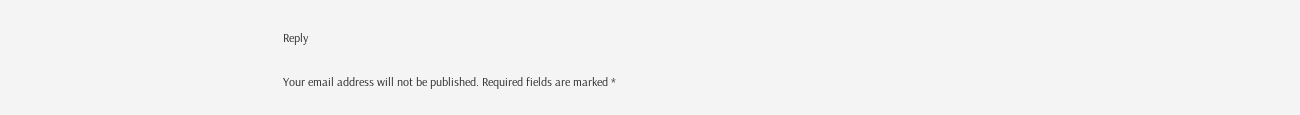Reply

Your email address will not be published. Required fields are marked *